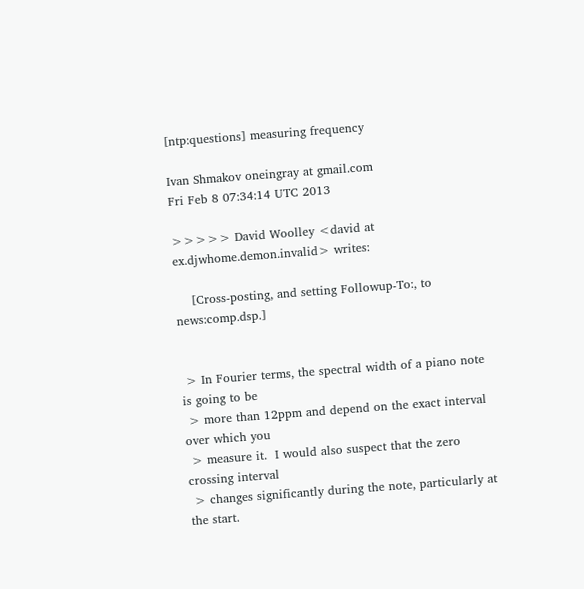[ntp:questions] measuring frequency

Ivan Shmakov oneingray at gmail.com
Fri Feb 8 07:34:14 UTC 2013

>>>>> David Woolley <david at ex.djwhome.demon.invalid> writes:

    [Cross-posting, and setting Followup-To:, to news:comp.dsp.]


 > In Fourier terms, the spectral width of a piano note is going to be
 > more than 12ppm and depend on the exact interval over which you
 > measure it.  I would also suspect that the zero crossing interval
 > changes significantly during the note, particularly at the start.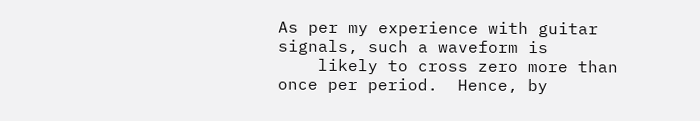As per my experience with guitar signals, such a waveform is
    likely to cross zero more than once per period.  Hence, by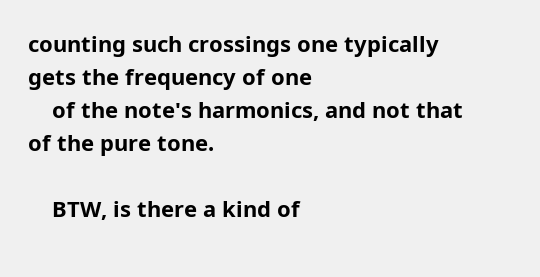counting such crossings one typically gets the frequency of one
    of the note's harmonics, and not that of the pure tone.

    BTW, is there a kind of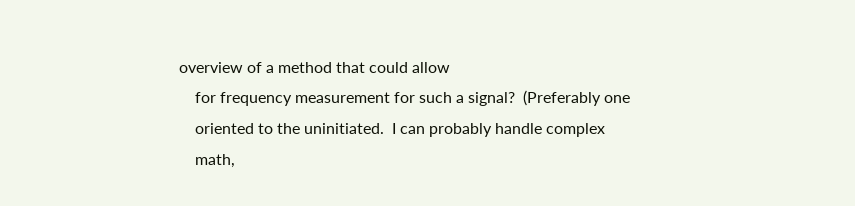overview of a method that could allow
    for frequency measurement for such a signal?  (Preferably one
    oriented to the uninitiated.  I can probably handle complex
    math,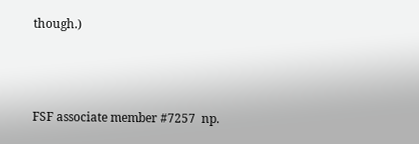though.)



FSF associate member #7257  np.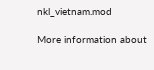nkl_vietnam.mod

More information about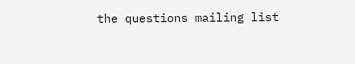the questions mailing list